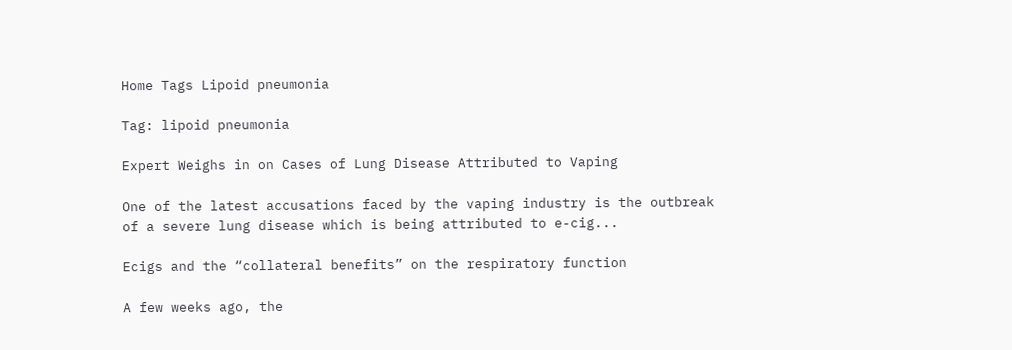Home Tags Lipoid pneumonia

Tag: lipoid pneumonia

Expert Weighs in on Cases of Lung Disease Attributed to Vaping

One of the latest accusations faced by the vaping industry is the outbreak of a severe lung disease which is being attributed to e-cig...

Ecigs and the “collateral benefits” on the respiratory function

A few weeks ago, the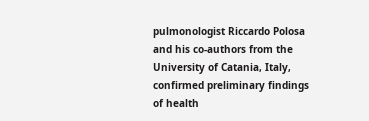pulmonologist Riccardo Polosa and his co-authors from the University of Catania, Italy, confirmed preliminary findings of health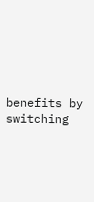benefits by switching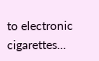to electronic cigarettes...